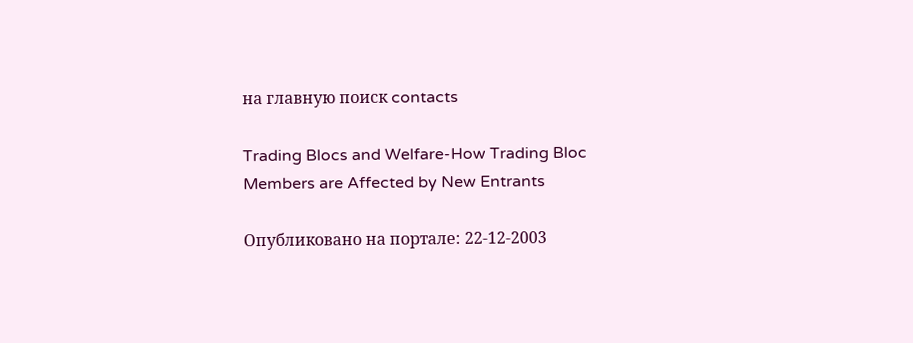на главную поиск contacts

Trading Blocs and Welfare-How Trading Bloc Members are Affected by New Entrants

Опубликовано на портале: 22-12-2003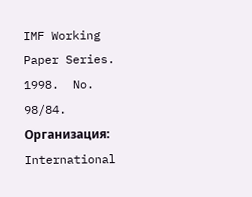IMF Working Paper Series. 1998.  No. 98/84.
Организация: International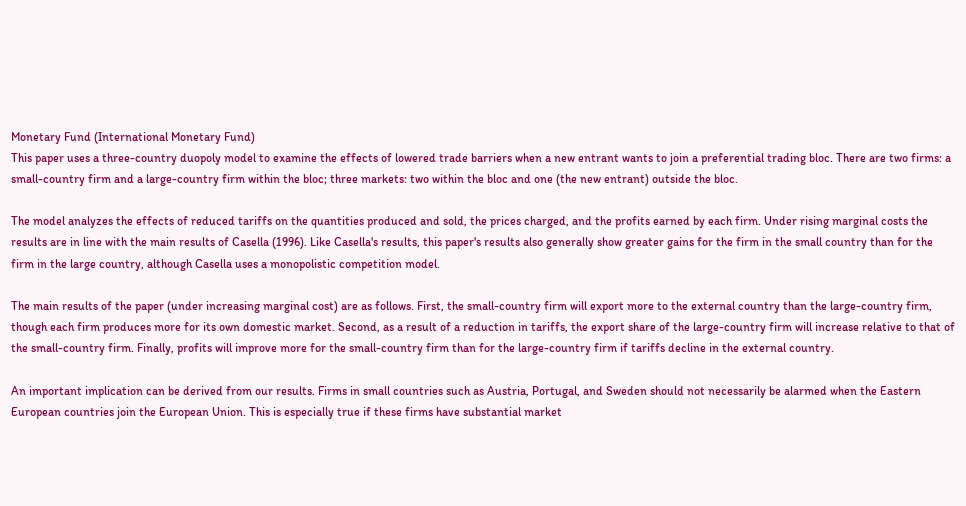Monetary Fund (International Monetary Fund)
This paper uses a three-country duopoly model to examine the effects of lowered trade barriers when a new entrant wants to join a preferential trading bloc. There are two firms: a small-country firm and a large-country firm within the bloc; three markets: two within the bloc and one (the new entrant) outside the bloc.

The model analyzes the effects of reduced tariffs on the quantities produced and sold, the prices charged, and the profits earned by each firm. Under rising marginal costs the results are in line with the main results of Casella (1996). Like Casella's results, this paper's results also generally show greater gains for the firm in the small country than for the firm in the large country, although Casella uses a monopolistic competition model.

The main results of the paper (under increasing marginal cost) are as follows. First, the small-country firm will export more to the external country than the large-country firm, though each firm produces more for its own domestic market. Second, as a result of a reduction in tariffs, the export share of the large-country firm will increase relative to that of the small-country firm. Finally, profits will improve more for the small-country firm than for the large-country firm if tariffs decline in the external country.

An important implication can be derived from our results. Firms in small countries such as Austria, Portugal, and Sweden should not necessarily be alarmed when the Eastern European countries join the European Union. This is especially true if these firms have substantial market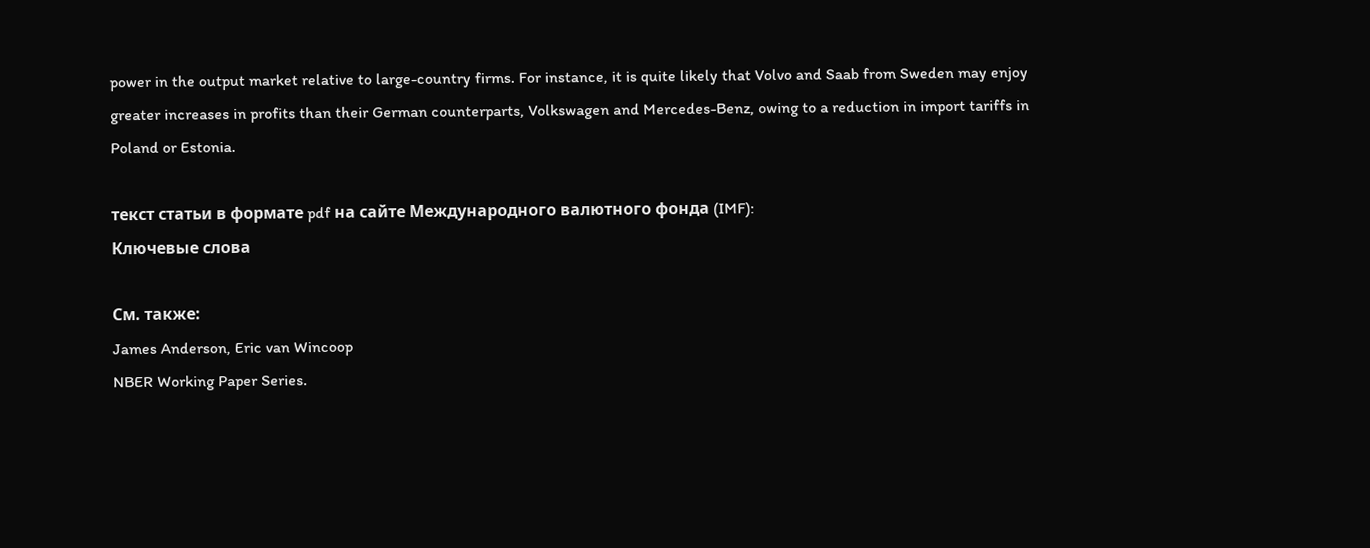power in the output market relative to large-country firms. For instance, it is quite likely that Volvo and Saab from Sweden may enjoy greater increases in profits than their German counterparts, Volkswagen and Mercedes-Benz, owing to a reduction in import tariffs in Poland or Estonia.

текст статьи в формате pdf на сайте Международного валютного фонда (IMF):
Ключевые слова

См. также:
James Anderson, Eric van Wincoop
NBER Working Paper Series.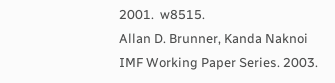2001.  w8515.
Allan D. Brunner, Kanda Naknoi
IMF Working Paper Series. 2003.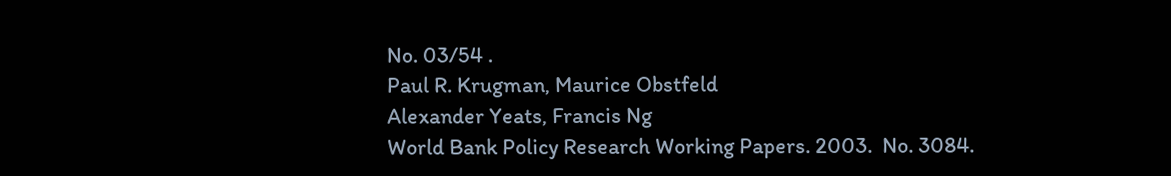No. 03/54 .
Paul R. Krugman, Maurice Obstfeld
Alexander Yeats, Francis Ng
World Bank Policy Research Working Papers. 2003.  No. 3084.